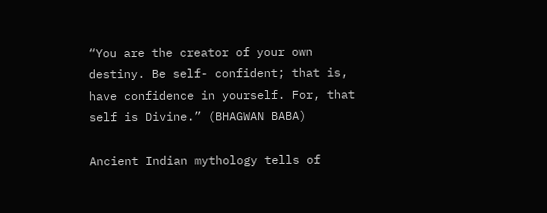“You are the creator of your own destiny. Be self- confident; that is, have confidence in yourself. For, that self is Divine.” (BHAGWAN BABA)

Ancient Indian mythology tells of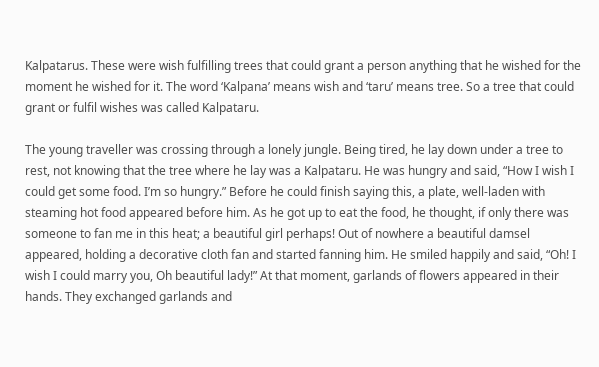Kalpatarus. These were wish fulfilling trees that could grant a person anything that he wished for the moment he wished for it. The word ‘Kalpana’ means wish and ‘taru’ means tree. So a tree that could grant or fulfil wishes was called Kalpataru.

The young traveller was crossing through a lonely jungle. Being tired, he lay down under a tree to rest, not knowing that the tree where he lay was a Kalpataru. He was hungry and said, “How I wish I could get some food. I’m so hungry.” Before he could finish saying this, a plate, well-laden with steaming hot food appeared before him. As he got up to eat the food, he thought, if only there was someone to fan me in this heat; a beautiful girl perhaps! Out of nowhere a beautiful damsel appeared, holding a decorative cloth fan and started fanning him. He smiled happily and said, “Oh! I wish I could marry you, Oh beautiful lady!” At that moment, garlands of flowers appeared in their hands. They exchanged garlands and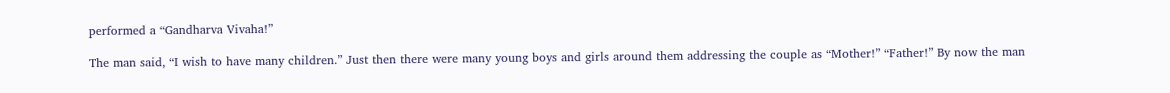performed a “Gandharva Vivaha!”

The man said, “I wish to have many children.” Just then there were many young boys and girls around them addressing the couple as “Mother!” “Father!” By now the man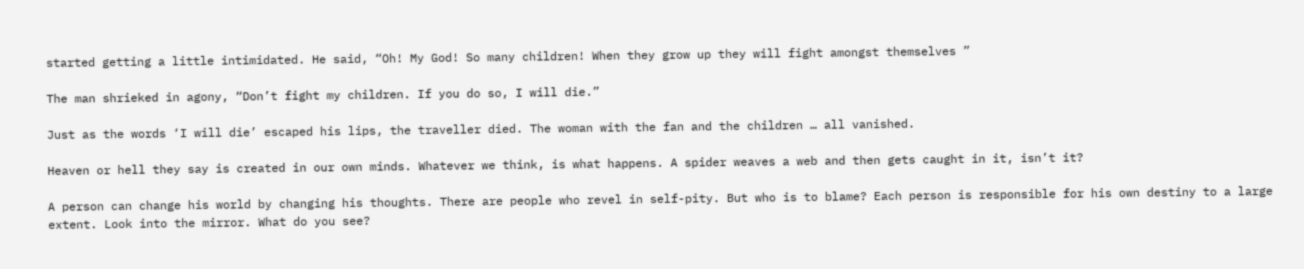started getting a little intimidated. He said, “Oh! My God! So many children! When they grow up they will fight amongst themselves ”

The man shrieked in agony, “Don’t fight my children. If you do so, I will die.”

Just as the words ‘I will die’ escaped his lips, the traveller died. The woman with the fan and the children … all vanished.

Heaven or hell they say is created in our own minds. Whatever we think, is what happens. A spider weaves a web and then gets caught in it, isn’t it?

A person can change his world by changing his thoughts. There are people who revel in self-pity. But who is to blame? Each person is responsible for his own destiny to a large extent. Look into the mirror. What do you see?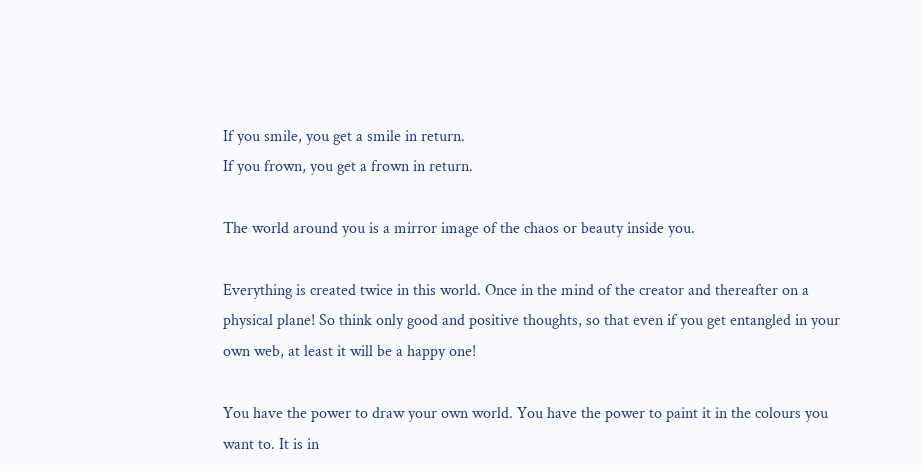If you smile, you get a smile in return.
If you frown, you get a frown in return.

The world around you is a mirror image of the chaos or beauty inside you.

Everything is created twice in this world. Once in the mind of the creator and thereafter on a physical plane! So think only good and positive thoughts, so that even if you get entangled in your own web, at least it will be a happy one!

You have the power to draw your own world. You have the power to paint it in the colours you want to. It is in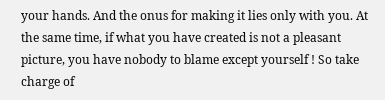your hands. And the onus for making it lies only with you. At the same time, if what you have created is not a pleasant picture, you have nobody to blame except yourself ! So take charge of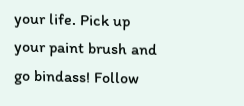your life. Pick up your paint brush and go bindass! Follow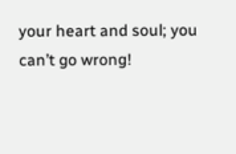your heart and soul; you can’t go wrong!